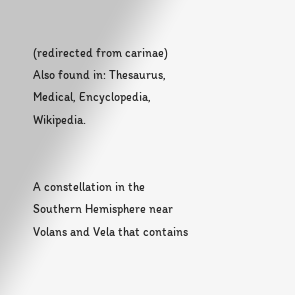(redirected from carinae)
Also found in: Thesaurus, Medical, Encyclopedia, Wikipedia.


A constellation in the Southern Hemisphere near Volans and Vela that contains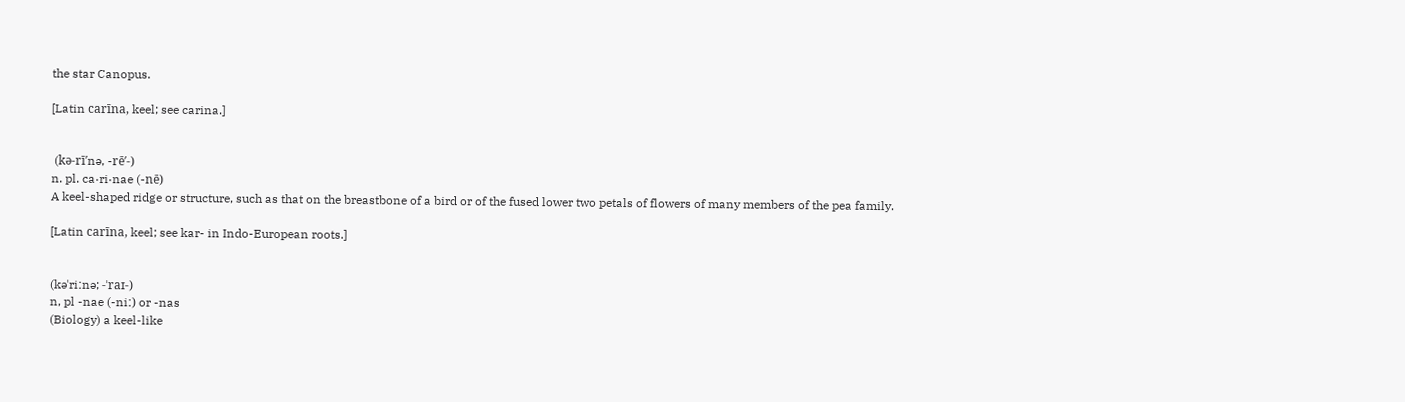the star Canopus.

[Latin carīna, keel; see carina.]


 (kə-rī′nə, -rē′-)
n. pl. ca·ri·nae (-nē)
A keel-shaped ridge or structure, such as that on the breastbone of a bird or of the fused lower two petals of flowers of many members of the pea family.

[Latin carīna, keel; see kar- in Indo-European roots.]


(kəˈriːnə; -ˈraɪ-)
n, pl -nae (-niː) or -nas
(Biology) a keel-like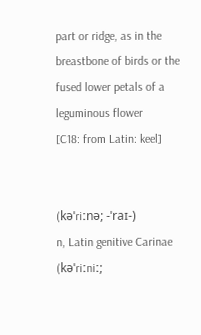part or ridge, as in the breastbone of birds or the fused lower petals of a leguminous flower
[C18: from Latin: keel]


(kəˈriːnə; -ˈraɪ-)
n, Latin genitive Carinae (kəˈriːniː;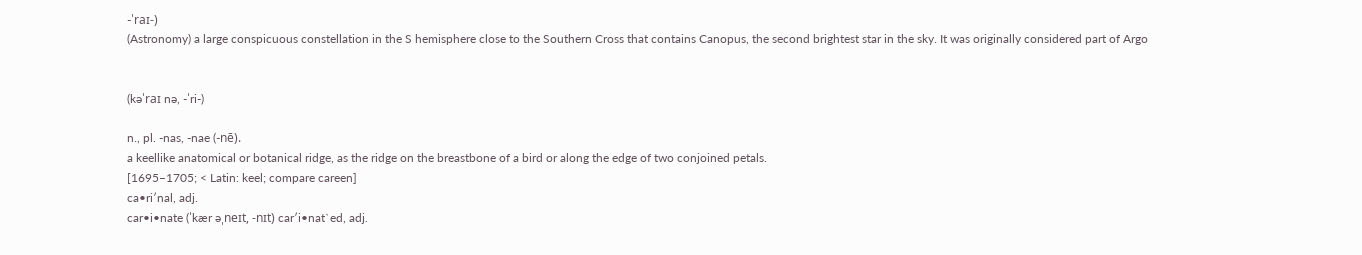-ˈraɪ-)
(Astronomy) a large conspicuous constellation in the S hemisphere close to the Southern Cross that contains Canopus, the second brightest star in the sky. It was originally considered part of Argo


(kəˈraɪ nə, -ˈri-)

n., pl. -nas, -nae (-nē).
a keellike anatomical or botanical ridge, as the ridge on the breastbone of a bird or along the edge of two conjoined petals.
[1695–1705; < Latin: keel; compare careen]
ca•ri′nal, adj.
car•i•nate (ˈkær əˌneɪt, -nɪt) car′i•nat`ed, adj.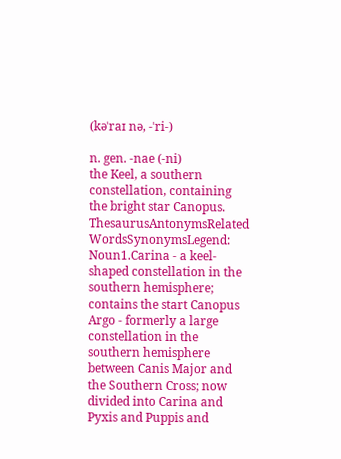(kəˈraɪ nə, -ˈri-)

n. gen. -nae (-ni)
the Keel, a southern constellation, containing the bright star Canopus.
ThesaurusAntonymsRelated WordsSynonymsLegend:
Noun1.Carina - a keel-shaped constellation in the southern hemisphere; contains the start Canopus
Argo - formerly a large constellation in the southern hemisphere between Canis Major and the Southern Cross; now divided into Carina and Pyxis and Puppis and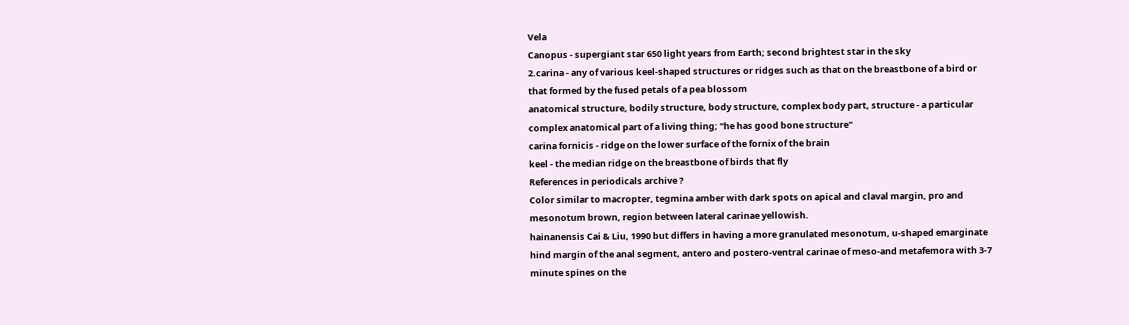Vela
Canopus - supergiant star 650 light years from Earth; second brightest star in the sky
2.carina - any of various keel-shaped structures or ridges such as that on the breastbone of a bird or that formed by the fused petals of a pea blossom
anatomical structure, bodily structure, body structure, complex body part, structure - a particular complex anatomical part of a living thing; "he has good bone structure"
carina fornicis - ridge on the lower surface of the fornix of the brain
keel - the median ridge on the breastbone of birds that fly
References in periodicals archive ?
Color similar to macropter, tegmina amber with dark spots on apical and claval margin, pro and mesonotum brown, region between lateral carinae yellowish.
hainanensis Cai & Liu, 1990 but differs in having a more granulated mesonotum, u-shaped emarginate hind margin of the anal segment, antero and postero-ventral carinae of meso-and metafemora with 3-7 minute spines on the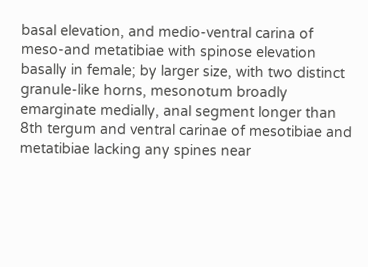basal elevation, and medio-ventral carina of meso-and metatibiae with spinose elevation basally in female; by larger size, with two distinct granule-like horns, mesonotum broadly emarginate medially, anal segment longer than 8th tergum and ventral carinae of mesotibiae and metatibiae lacking any spines near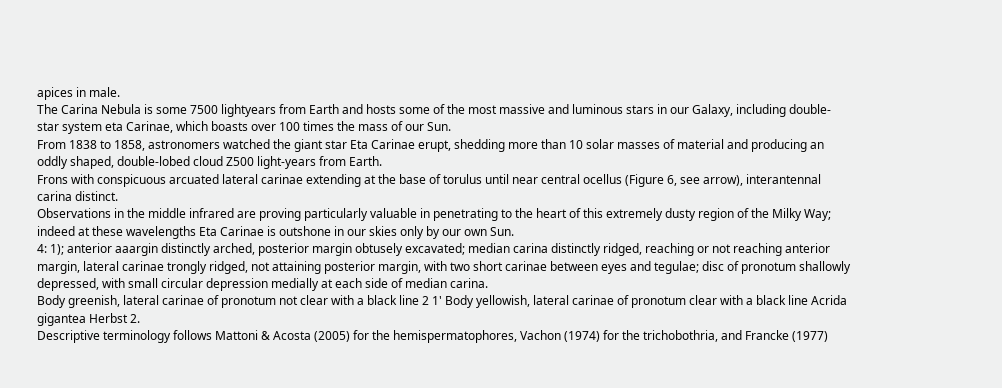apices in male.
The Carina Nebula is some 7500 lightyears from Earth and hosts some of the most massive and luminous stars in our Galaxy, including double-star system eta Carinae, which boasts over 100 times the mass of our Sun.
From 1838 to 1858, astronomers watched the giant star Eta Carinae erupt, shedding more than 10 solar masses of material and producing an oddly shaped, double-lobed cloud Z500 light-years from Earth.
Frons with conspicuous arcuated lateral carinae extending at the base of torulus until near central ocellus (Figure 6, see arrow), interantennal carina distinct.
Observations in the middle infrared are proving particularly valuable in penetrating to the heart of this extremely dusty region of the Milky Way; indeed at these wavelengths Eta Carinae is outshone in our skies only by our own Sun.
4: 1); anterior aaargin distinctly arched, posterior margin obtusely excavated; median carina distinctly ridged, reaching or not reaching anterior margin, lateral carinae trongly ridged, not attaining posterior margin, with two short carinae between eyes and tegulae; disc of pronotum shallowly depressed, with small circular depression medially at each side of median carina.
Body greenish, lateral carinae of pronotum not clear with a black line 2 1' Body yellowish, lateral carinae of pronotum clear with a black line Acrida gigantea Herbst 2.
Descriptive terminology follows Mattoni & Acosta (2005) for the hemispermatophores, Vachon (1974) for the trichobothria, and Francke (1977)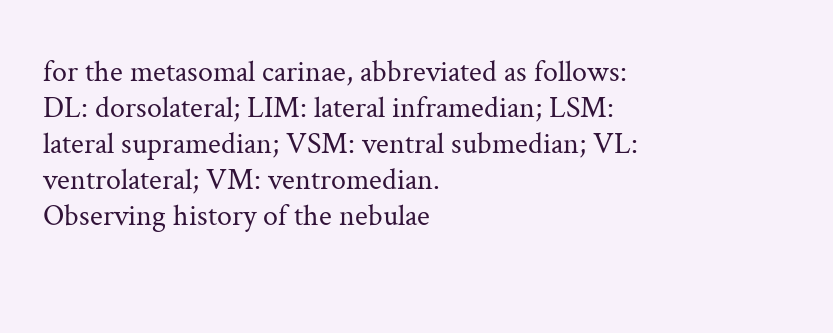for the metasomal carinae, abbreviated as follows: DL: dorsolateral; LIM: lateral inframedian; LSM: lateral supramedian; VSM: ventral submedian; VL: ventrolateral; VM: ventromedian.
Observing history of the nebulae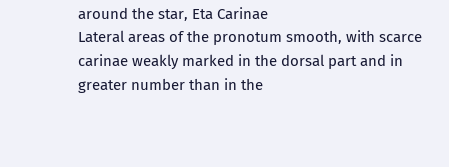around the star, Eta Carinae
Lateral areas of the pronotum smooth, with scarce carinae weakly marked in the dorsal part and in greater number than in the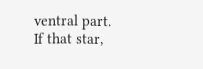ventral part.
If that star,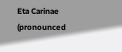Eta Carinae (pronounced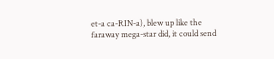et-a ca-RIN-a), blew up like the faraway mega-star did, it could send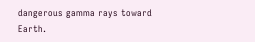dangerous gamma rays toward Earth.